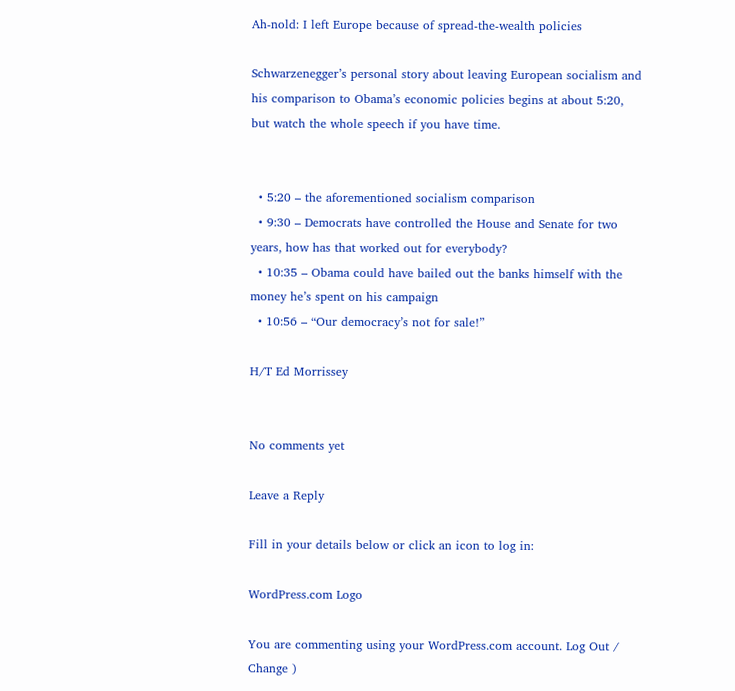Ah-nold: I left Europe because of spread-the-wealth policies

Schwarzenegger’s personal story about leaving European socialism and his comparison to Obama’s economic policies begins at about 5:20, but watch the whole speech if you have time.


  • 5:20 – the aforementioned socialism comparison
  • 9:30 – Democrats have controlled the House and Senate for two years, how has that worked out for everybody?
  • 10:35 – Obama could have bailed out the banks himself with the money he’s spent on his campaign
  • 10:56 – “Our democracy’s not for sale!”

H/T Ed Morrissey


No comments yet

Leave a Reply

Fill in your details below or click an icon to log in:

WordPress.com Logo

You are commenting using your WordPress.com account. Log Out /  Change )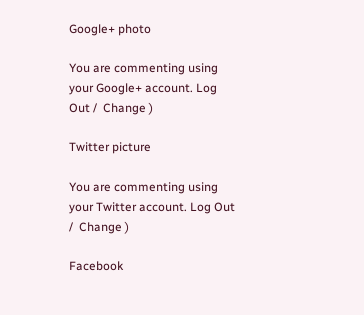Google+ photo

You are commenting using your Google+ account. Log Out /  Change )

Twitter picture

You are commenting using your Twitter account. Log Out /  Change )

Facebook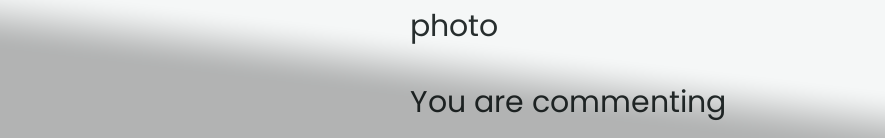photo

You are commenting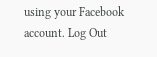using your Facebook account. Log Out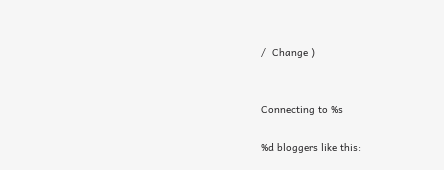/  Change )


Connecting to %s

%d bloggers like this: